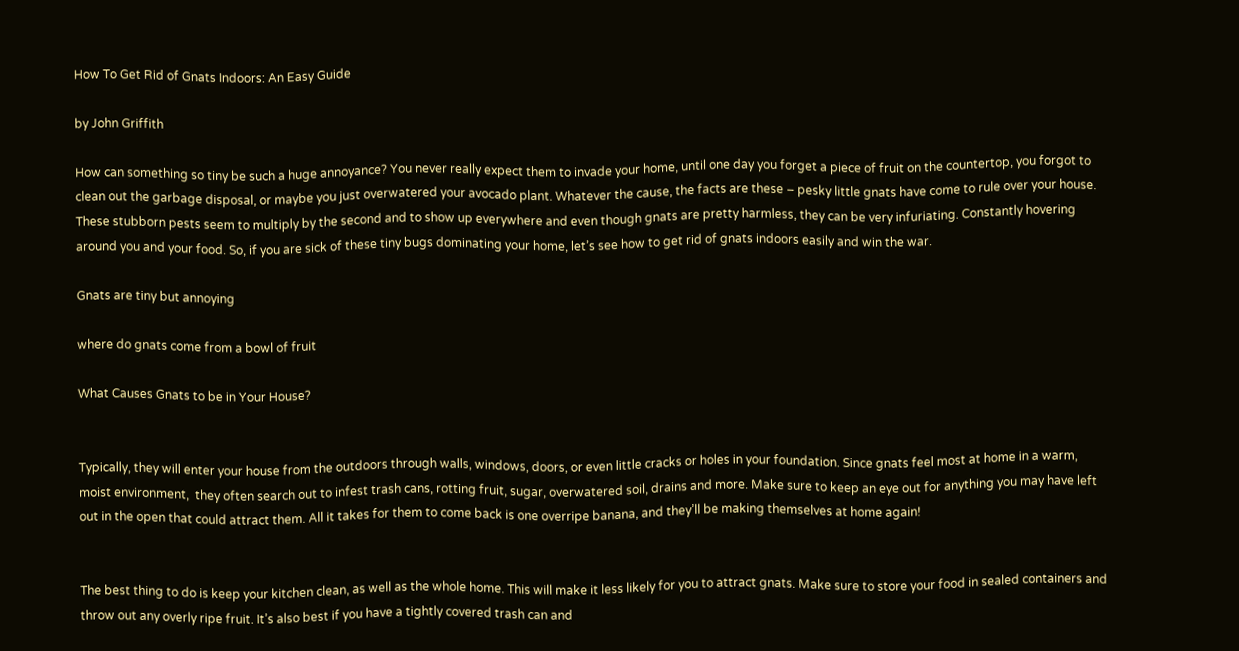How To Get Rid of Gnats Indoors: An Easy Guide

by John Griffith

How can something so tiny be such a huge annoyance? You never really expect them to invade your home, until one day you forget a piece of fruit on the countertop, you forgot to clean out the garbage disposal, or maybe you just overwatered your avocado plant. Whatever the cause, the facts are these – pesky little gnats have come to rule over your house. These stubborn pests seem to multiply by the second and to show up everywhere and even though gnats are pretty harmless, they can be very infuriating. Constantly hovering around you and your food. So, if you are sick of these tiny bugs dominating your home, let’s see how to get rid of gnats indoors easily and win the war.

Gnats are tiny but annoying

where do gnats come from a bowl of fruit

What Causes Gnats to be in Your House?


Typically, they will enter your house from the outdoors through walls, windows, doors, or even little cracks or holes in your foundation. Since gnats feel most at home in a warm, moist environment,  they often search out to infest trash cans, rotting fruit, sugar, overwatered soil, drains and more. Make sure to keep an eye out for anything you may have left out in the open that could attract them. All it takes for them to come back is one overripe banana, and they’ll be making themselves at home again!


The best thing to do is keep your kitchen clean, as well as the whole home. This will make it less likely for you to attract gnats. Make sure to store your food in sealed containers and throw out any overly ripe fruit. It’s also best if you have a tightly covered trash can and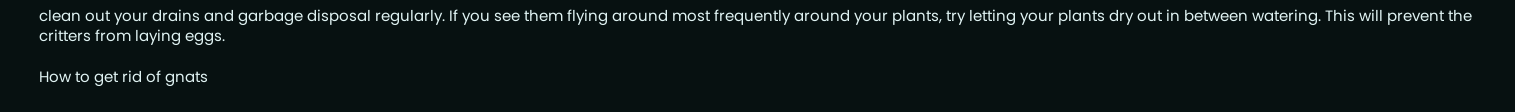clean out your drains and garbage disposal regularly. If you see them flying around most frequently around your plants, try letting your plants dry out in between watering. This will prevent the critters from laying eggs.

How to get rid of gnats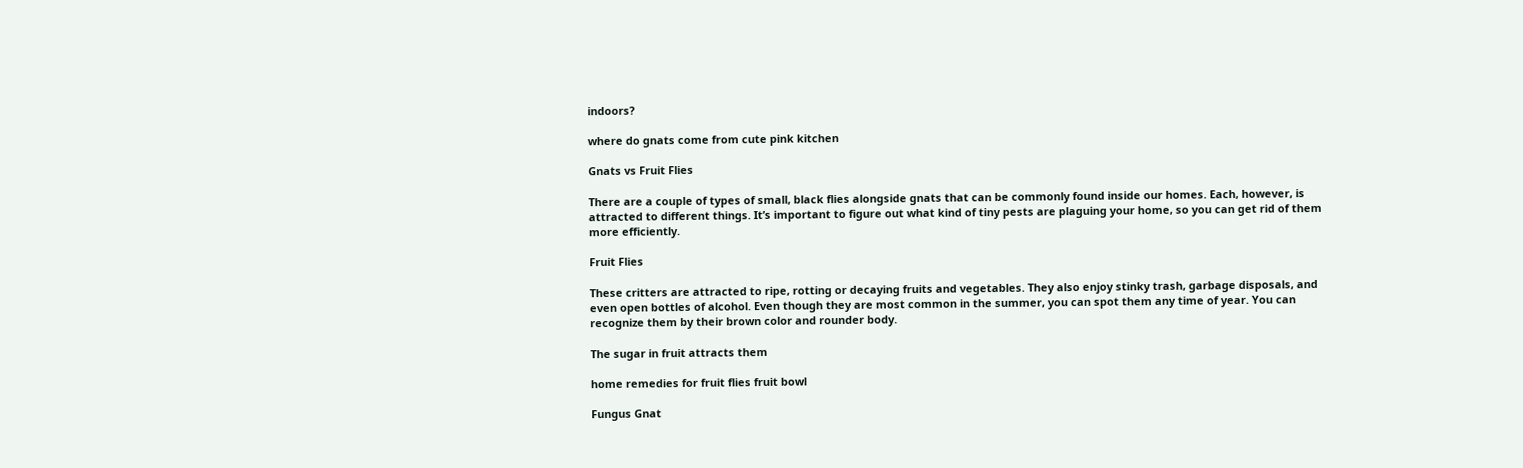indoors?

where do gnats come from cute pink kitchen

Gnats vs Fruit Flies

There are a couple of types of small, black flies alongside gnats that can be commonly found inside our homes. Each, however, is attracted to different things. It’s important to figure out what kind of tiny pests are plaguing your home, so you can get rid of them more efficiently.

Fruit Flies

These critters are attracted to ripe, rotting or decaying fruits and vegetables. They also enjoy stinky trash, garbage disposals, and even open bottles of alcohol. Even though they are most common in the summer, you can spot them any time of year. You can recognize them by their brown color and rounder body.

The sugar in fruit attracts them

home remedies for fruit flies fruit bowl

Fungus Gnat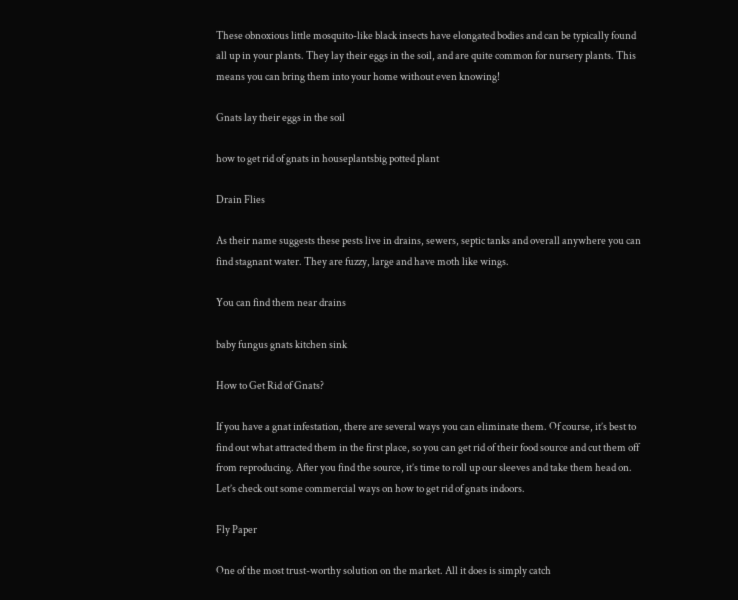These obnoxious little mosquito-like black insects have elongated bodies and can be typically found all up in your plants. They lay their eggs in the soil, and are quite common for nursery plants. This means you can bring them into your home without even knowing!

Gnats lay their eggs in the soil

how to get rid of gnats in houseplantsbig potted plant

Drain Flies

As their name suggests these pests live in drains, sewers, septic tanks and overall anywhere you can find stagnant water. They are fuzzy, large and have moth like wings.

You can find them near drains

baby fungus gnats kitchen sink

How to Get Rid of Gnats?

If you have a gnat infestation, there are several ways you can eliminate them. Of course, it’s best to find out what attracted them in the first place, so you can get rid of their food source and cut them off from reproducing. After you find the source, it’s time to roll up our sleeves and take them head on. Let’s check out some commercial ways on how to get rid of gnats indoors.

Fly Paper

One of the most trust-worthy solution on the market. All it does is simply catch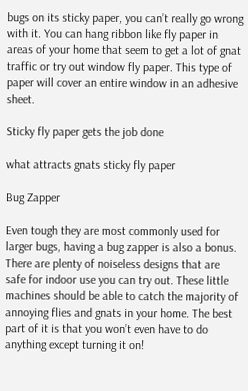bugs on its sticky paper, you can’t really go wrong with it. You can hang ribbon like fly paper in areas of your home that seem to get a lot of gnat traffic or try out window fly paper. This type of paper will cover an entire window in an adhesive sheet.

Sticky fly paper gets the job done

what attracts gnats sticky fly paper

Bug Zapper

Even tough they are most commonly used for larger bugs, having a bug zapper is also a bonus. There are plenty of noiseless designs that are safe for indoor use you can try out. These little machines should be able to catch the majority of annoying flies and gnats in your home. The best part of it is that you won’t even have to do anything except turning it on!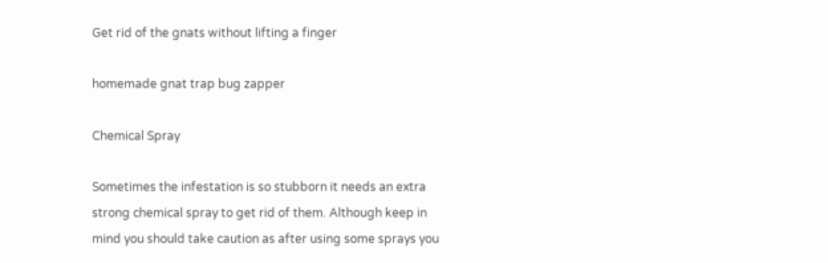Get rid of the gnats without lifting a finger

homemade gnat trap bug zapper

Chemical Spray

Sometimes the infestation is so stubborn it needs an extra strong chemical spray to get rid of them. Although keep in mind you should take caution as after using some sprays you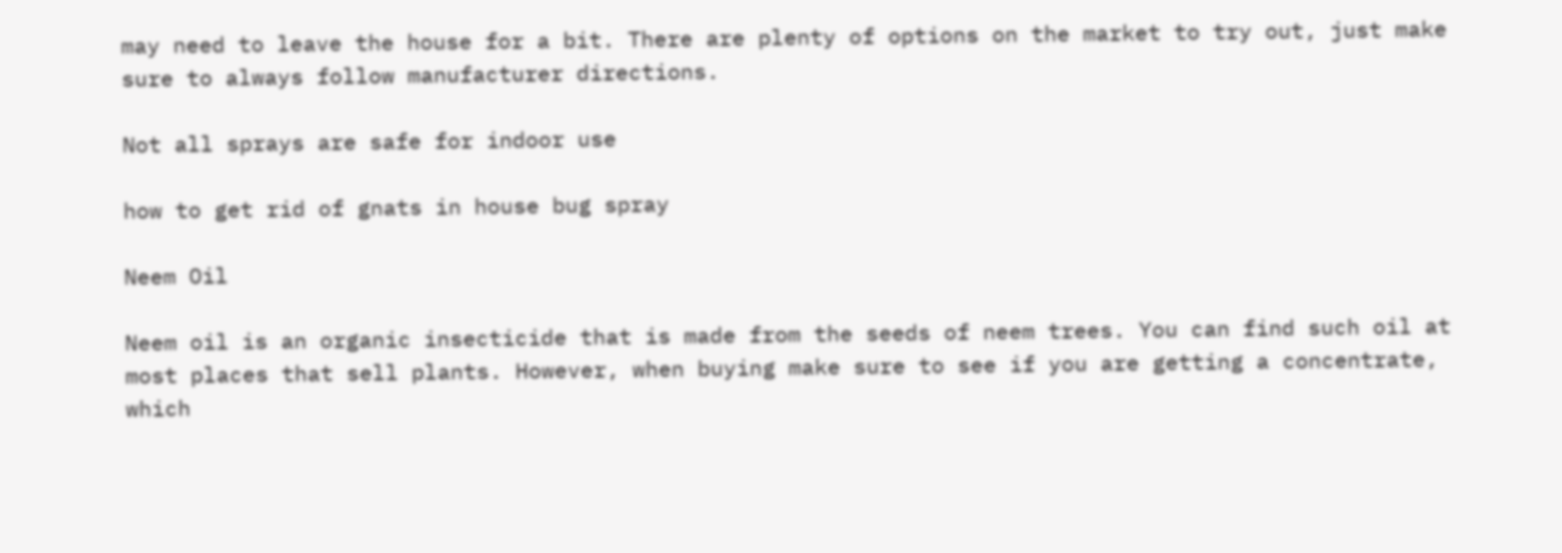may need to leave the house for a bit. There are plenty of options on the market to try out, just make sure to always follow manufacturer directions.

Not all sprays are safe for indoor use

how to get rid of gnats in house bug spray

Neem Oil

Neem oil is an organic insecticide that is made from the seeds of neem trees. You can find such oil at most places that sell plants. However, when buying make sure to see if you are getting a concentrate, which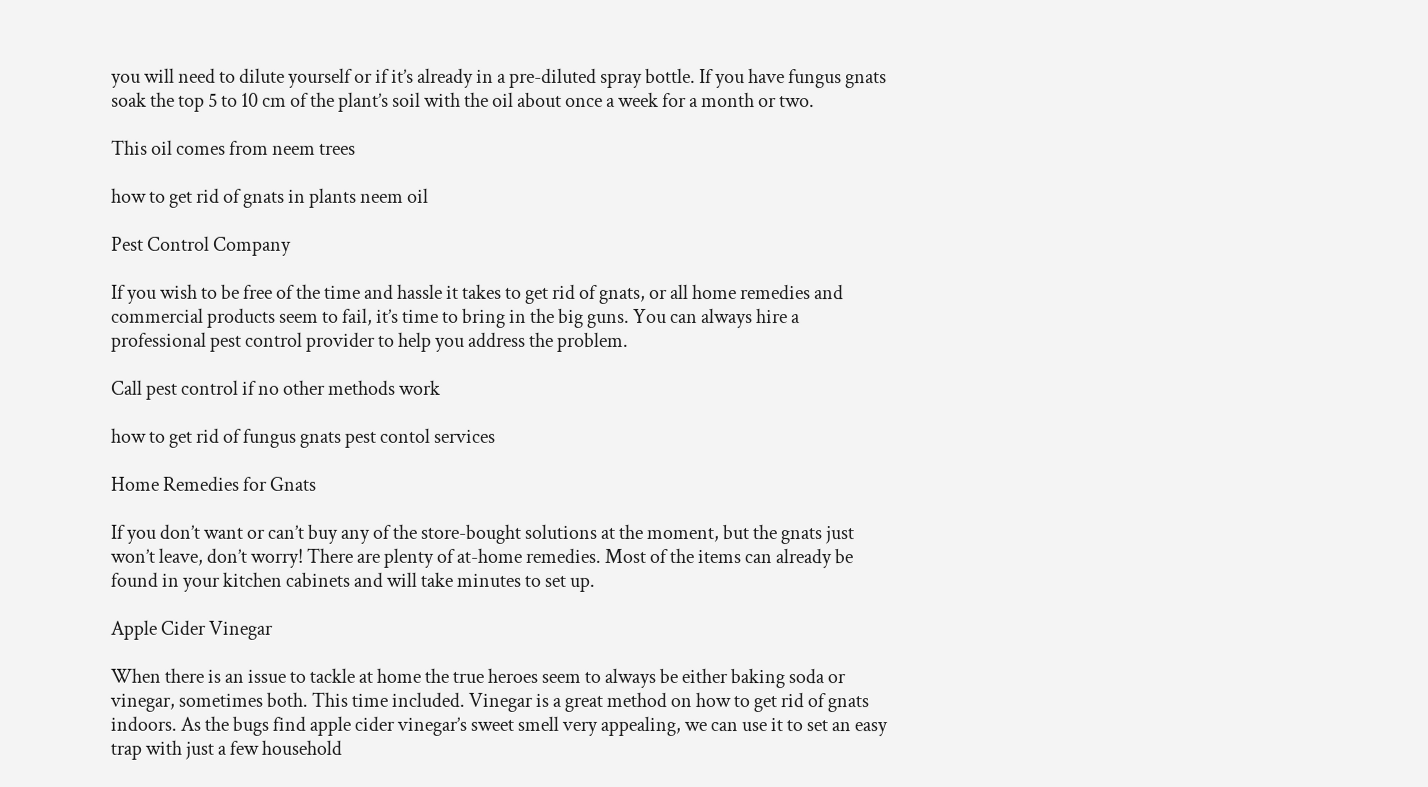you will need to dilute yourself or if it’s already in a pre-diluted spray bottle. If you have fungus gnats soak the top 5 to 10 cm of the plant’s soil with the oil about once a week for a month or two.

This oil comes from neem trees

how to get rid of gnats in plants neem oil

Pest Control Company

If you wish to be free of the time and hassle it takes to get rid of gnats, or all home remedies and commercial products seem to fail, it’s time to bring in the big guns. You can always hire a professional pest control provider to help you address the problem.

Call pest control if no other methods work

how to get rid of fungus gnats pest contol services

Home Remedies for Gnats

If you don’t want or can’t buy any of the store-bought solutions at the moment, but the gnats just won’t leave, don’t worry! There are plenty of at-home remedies. Most of the items can already be found in your kitchen cabinets and will take minutes to set up.

Apple Cider Vinegar

When there is an issue to tackle at home the true heroes seem to always be either baking soda or vinegar, sometimes both. This time included. Vinegar is a great method on how to get rid of gnats indoors. As the bugs find apple cider vinegar’s sweet smell very appealing, we can use it to set an easy trap with just a few household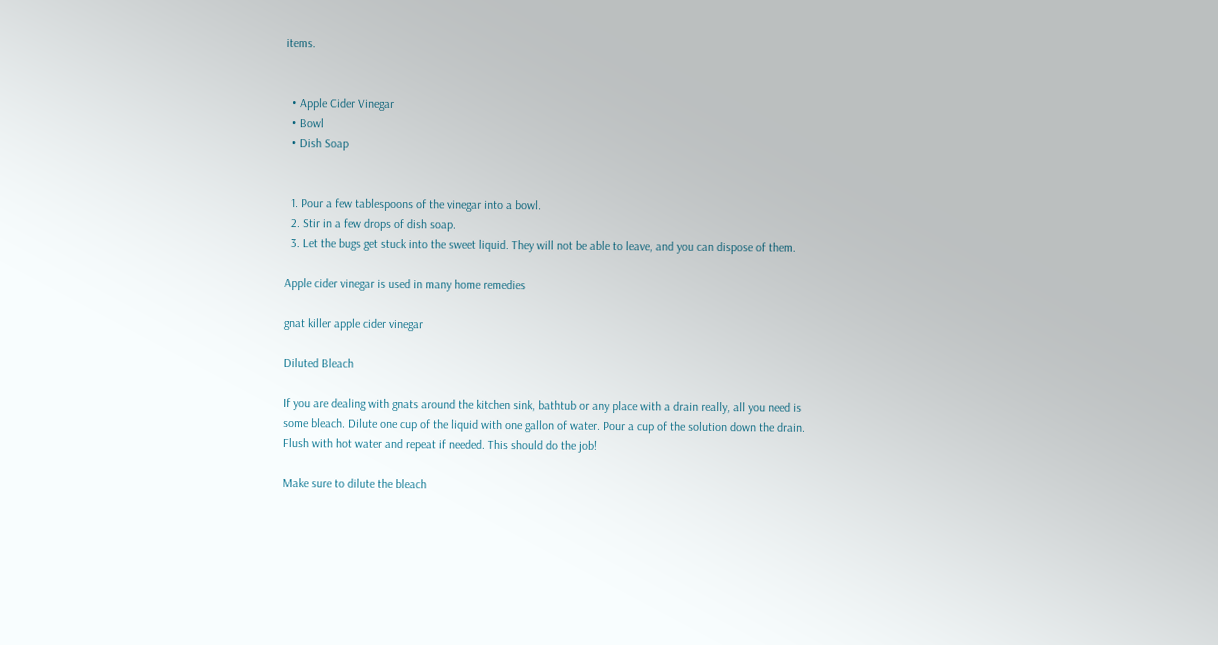items.


  • Apple Cider Vinegar
  • Bowl
  • Dish Soap


  1. Pour a few tablespoons of the vinegar into a bowl.
  2. Stir in a few drops of dish soap.
  3. Let the bugs get stuck into the sweet liquid. They will not be able to leave, and you can dispose of them.

Apple cider vinegar is used in many home remedies

gnat killer apple cider vinegar

Diluted Bleach

If you are dealing with gnats around the kitchen sink, bathtub or any place with a drain really, all you need is some bleach. Dilute one cup of the liquid with one gallon of water. Pour a cup of the solution down the drain. Flush with hot water and repeat if needed. This should do the job!

Make sure to dilute the bleach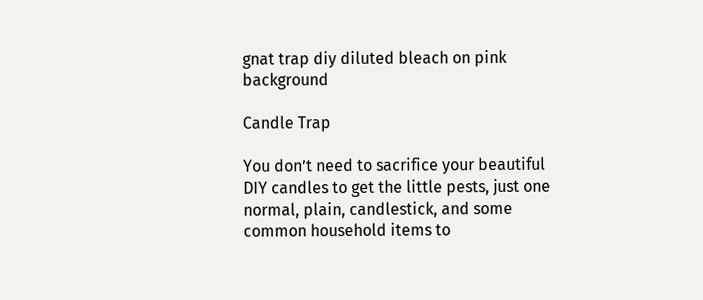gnat trap diy diluted bleach on pink background

Candle Trap

You don’t need to sacrifice your beautiful DIY candles to get the little pests, just one normal, plain, candlestick, and some common household items to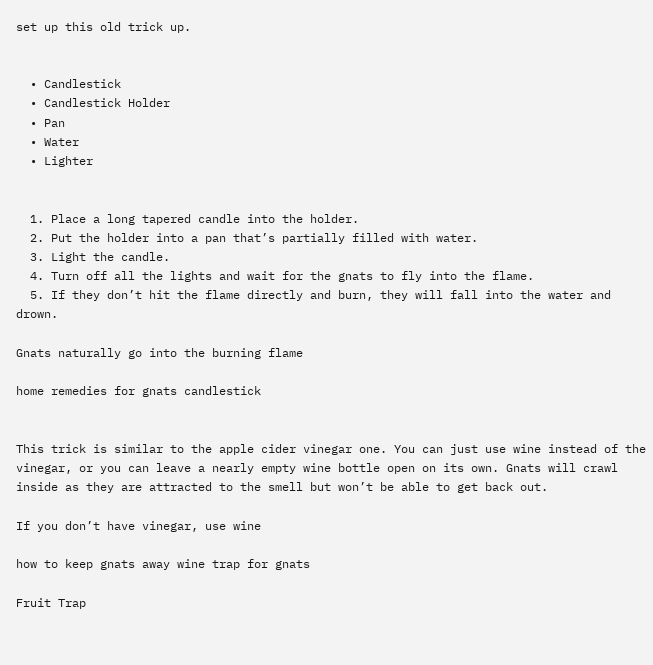set up this old trick up.


  • Candlestick
  • Candlestick Holder
  • Pan
  • Water
  • Lighter


  1. Place a long tapered candle into the holder.
  2. Put the holder into a pan that’s partially filled with water.
  3. Light the candle.
  4. Turn off all the lights and wait for the gnats to fly into the flame.
  5. If they don’t hit the flame directly and burn, they will fall into the water and drown.

Gnats naturally go into the burning flame

home remedies for gnats candlestick


This trick is similar to the apple cider vinegar one. You can just use wine instead of the vinegar, or you can leave a nearly empty wine bottle open on its own. Gnats will crawl inside as they are attracted to the smell but won’t be able to get back out.

If you don’t have vinegar, use wine

how to keep gnats away wine trap for gnats

Fruit Trap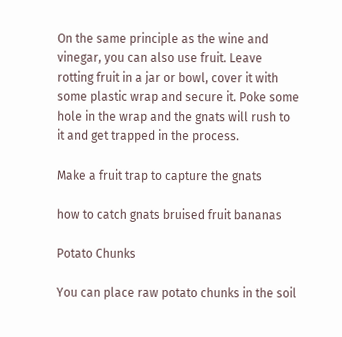On the same principle as the wine and vinegar, you can also use fruit. Leave rotting fruit in a jar or bowl, cover it with some plastic wrap and secure it. Poke some hole in the wrap and the gnats will rush to it and get trapped in the process.

Make a fruit trap to capture the gnats

how to catch gnats bruised fruit bananas

Potato Chunks

You can place raw potato chunks in the soil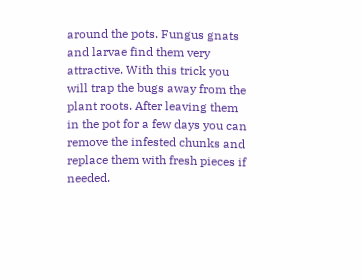around the pots. Fungus gnats and larvae find them very attractive. With this trick you will trap the bugs away from the plant roots. After leaving them in the pot for a few days you can remove the infested chunks and replace them with fresh pieces if needed.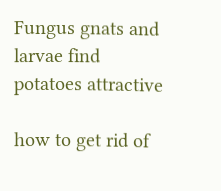Fungus gnats and larvae find potatoes attractive

how to get rid of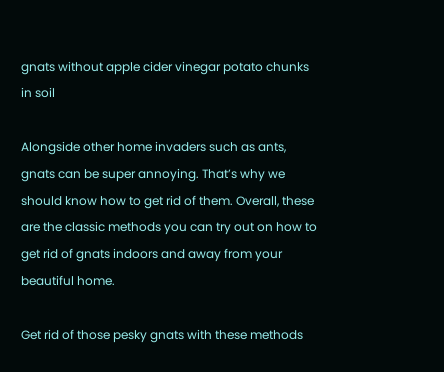gnats without apple cider vinegar potato chunks in soil

Alongside other home invaders such as ants, gnats can be super annoying. That’s why we should know how to get rid of them. Overall, these are the classic methods you can try out on how to get rid of gnats indoors and away from your beautiful home.

Get rid of those pesky gnats with these methods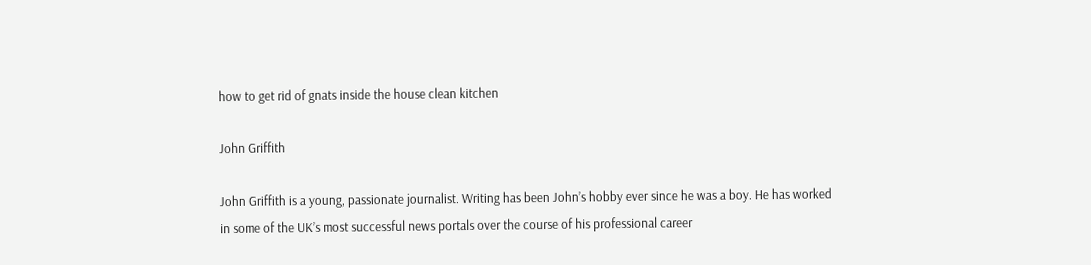how to get rid of gnats inside the house clean kitchen

John Griffith

John Griffith is a young, passionate journalist. Writing has been John’s hobby ever since he was a boy. He has worked in some of the UK’s most successful news portals over the course of his professional career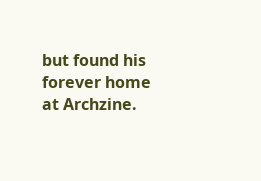but found his forever home at Archzine.